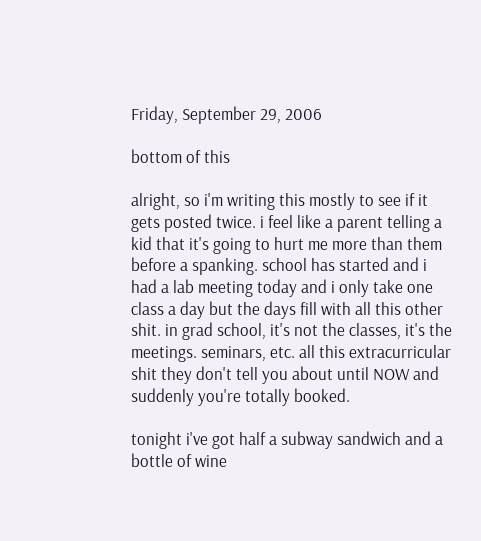Friday, September 29, 2006

bottom of this

alright, so i'm writing this mostly to see if it gets posted twice. i feel like a parent telling a kid that it's going to hurt me more than them before a spanking. school has started and i had a lab meeting today and i only take one class a day but the days fill with all this other shit. in grad school, it's not the classes, it's the meetings. seminars, etc. all this extracurricular shit they don't tell you about until NOW and suddenly you're totally booked.

tonight i've got half a subway sandwich and a bottle of wine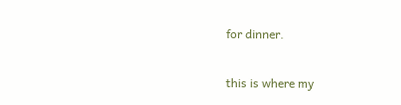for dinner.

this is where my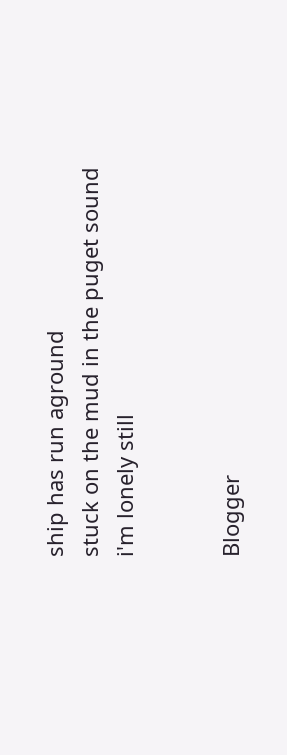ship has run aground
stuck on the mud in the puget sound
i'm lonely still


Blogger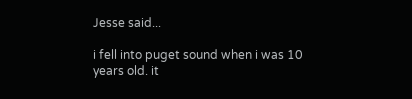Jesse said...

i fell into puget sound when i was 10 years old. it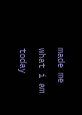made me what i am today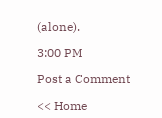(alone).

3:00 PM

Post a Comment

<< Home